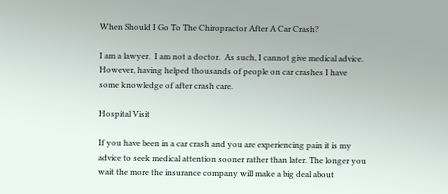When Should I Go To The Chiropractor After A Car Crash?

I am a lawyer.  I am not a doctor.  As such, I cannot give medical advice.  However, having helped thousands of people on car crashes I have some knowledge of after crash care.

Hospital Visit

If you have been in a car crash and you are experiencing pain it is my advice to seek medical attention sooner rather than later. The longer you wait the more the insurance company will make a big deal about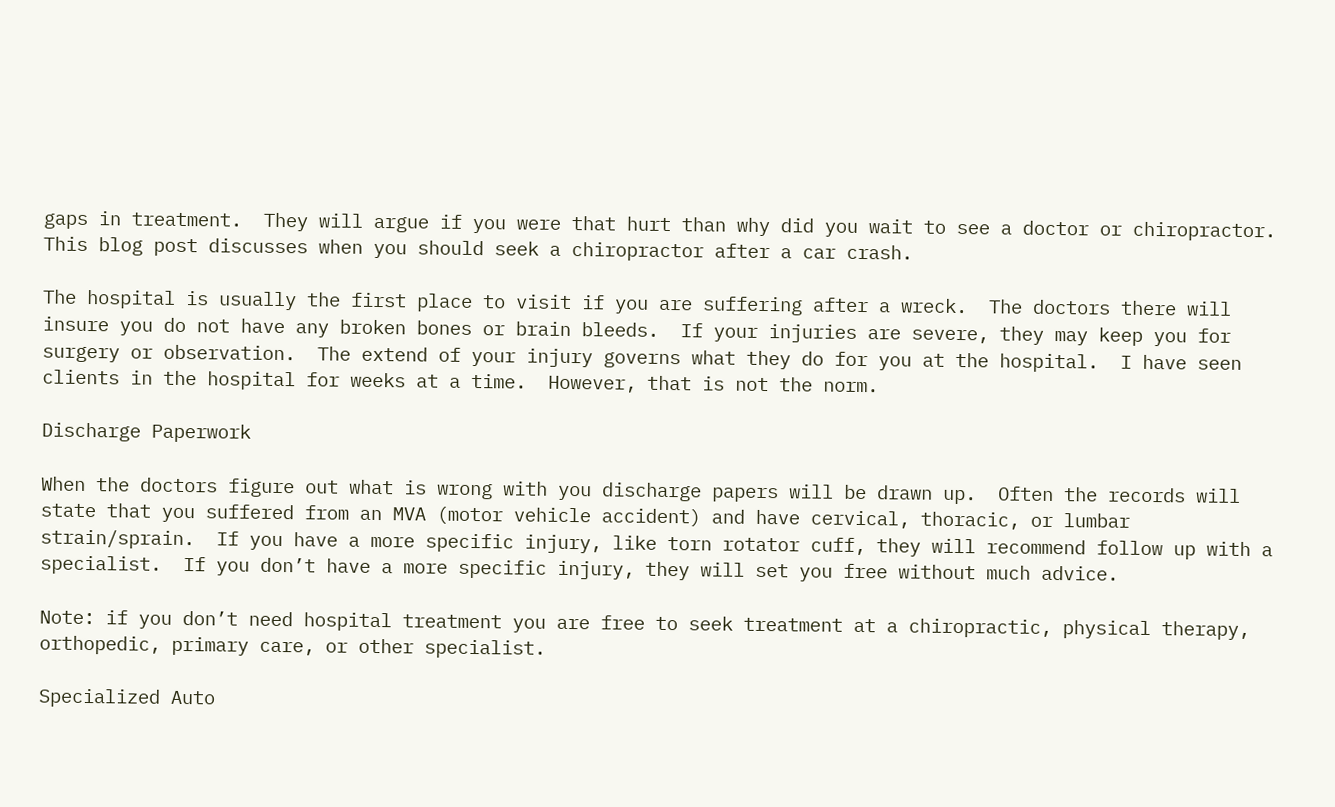gaps in treatment.  They will argue if you were that hurt than why did you wait to see a doctor or chiropractor. This blog post discusses when you should seek a chiropractor after a car crash.

The hospital is usually the first place to visit if you are suffering after a wreck.  The doctors there will insure you do not have any broken bones or brain bleeds.  If your injuries are severe, they may keep you for surgery or observation.  The extend of your injury governs what they do for you at the hospital.  I have seen clients in the hospital for weeks at a time.  However, that is not the norm.

Discharge Paperwork

When the doctors figure out what is wrong with you discharge papers will be drawn up.  Often the records will state that you suffered from an MVA (motor vehicle accident) and have cervical, thoracic, or lumbar strain/sprain.  If you have a more specific injury, like torn rotator cuff, they will recommend follow up with a specialist.  If you don’t have a more specific injury, they will set you free without much advice.

Note: if you don’t need hospital treatment you are free to seek treatment at a chiropractic, physical therapy, orthopedic, primary care, or other specialist.

Specialized Auto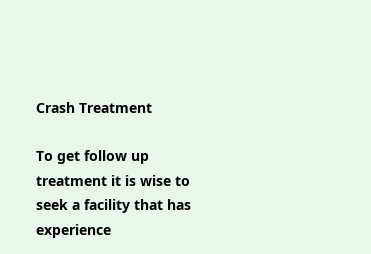Crash Treatment

To get follow up treatment it is wise to seek a facility that has experience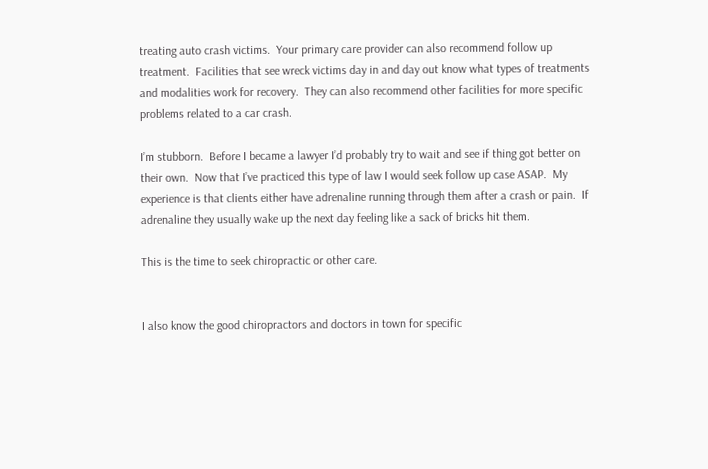treating auto crash victims.  Your primary care provider can also recommend follow up treatment.  Facilities that see wreck victims day in and day out know what types of treatments and modalities work for recovery.  They can also recommend other facilities for more specific problems related to a car crash.

I’m stubborn.  Before I became a lawyer I’d probably try to wait and see if thing got better on their own.  Now that I’ve practiced this type of law I would seek follow up case ASAP.  My experience is that clients either have adrenaline running through them after a crash or pain.  If adrenaline they usually wake up the next day feeling like a sack of bricks hit them.

This is the time to seek chiropractic or other care.


I also know the good chiropractors and doctors in town for specific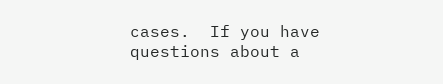cases.  If you have questions about a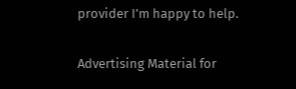provider I’m happy to help.

Advertising Material for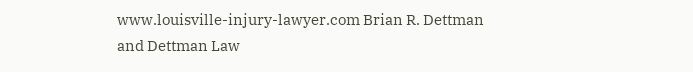www.louisville-injury-lawyer.com Brian R. Dettman and Dettman Law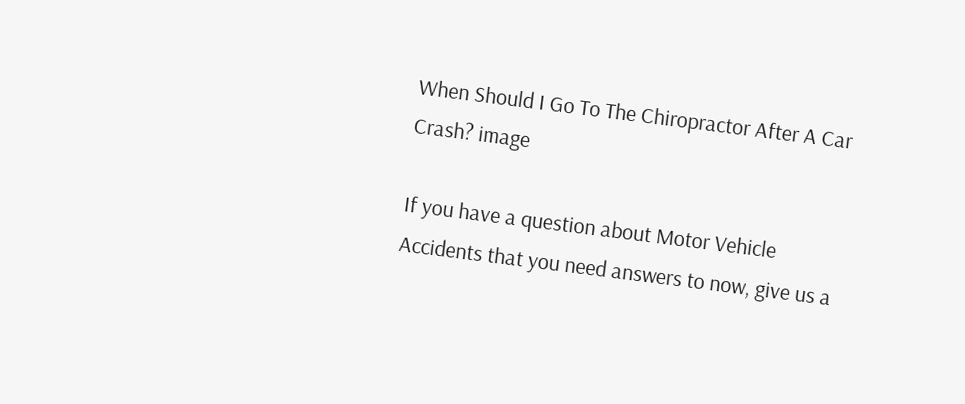When Should I Go To The Chiropractor After A Car Crash? image

If you have a question about Motor Vehicle Accidents that you need answers to now, give us a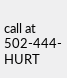call at 502-444-HURT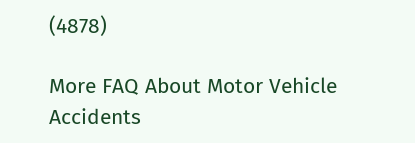(4878)

More FAQ About Motor Vehicle Accidents